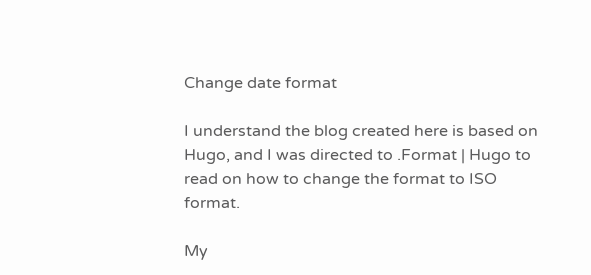Change date format

I understand the blog created here is based on Hugo, and I was directed to .Format | Hugo to read on how to change the format to ISO format.

My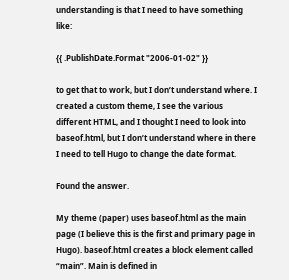understanding is that I need to have something like:

{{ .PublishDate.Format "2006-01-02" }}

to get that to work, but I don’t understand where. I created a custom theme, I see the various different HTML, and I thought I need to look into baseof.html, but I don’t understand where in there I need to tell Hugo to change the date format.

Found the answer.

My theme (paper) uses baseof.html as the main page (I believe this is the first and primary page in Hugo). baseof.html creates a block element called “main”. Main is defined in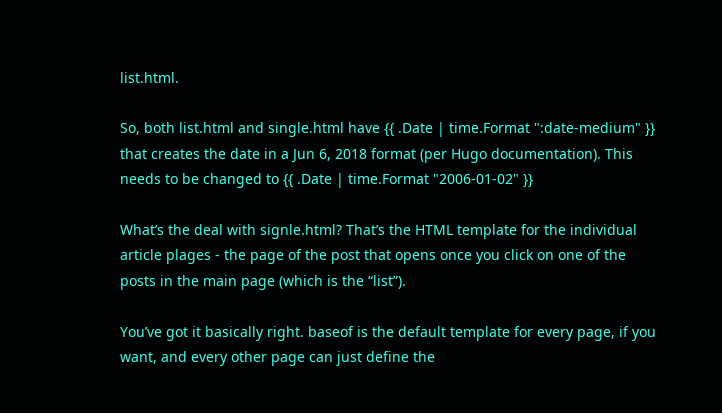list.html.

So, both list.html and single.html have {{ .Date | time.Format ":date-medium" }} that creates the date in a Jun 6, 2018 format (per Hugo documentation). This needs to be changed to {{ .Date | time.Format "2006-01-02" }}

What’s the deal with signle.html? That’s the HTML template for the individual article plages - the page of the post that opens once you click on one of the posts in the main page (which is the “list”).

You’ve got it basically right. baseof is the default template for every page, if you want, and every other page can just define the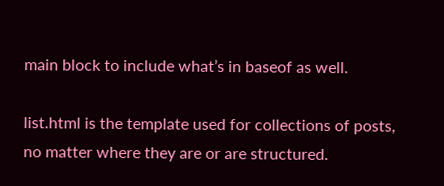main block to include what’s in baseof as well.

list.html is the template used for collections of posts, no matter where they are or are structured.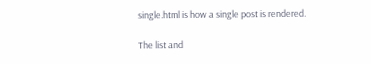single.html is how a single post is rendered.

The list and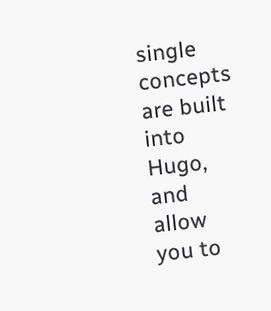single concepts are built into Hugo, and allow you to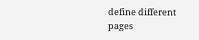define different pages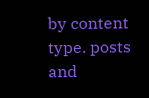by content type. posts and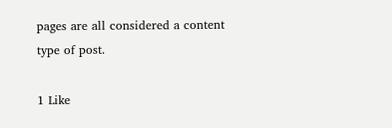pages are all considered a content type of post.

1 Like